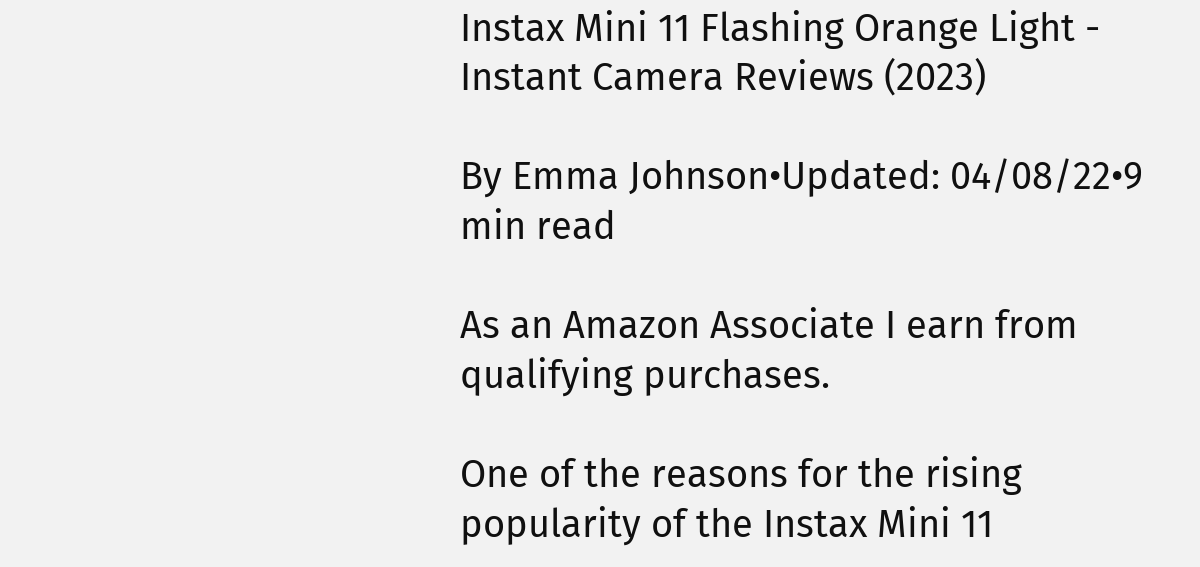Instax Mini 11 Flashing Orange Light - Instant Camera Reviews (2023)

By Emma Johnson•Updated: 04/08/22•9 min read

As an Amazon Associate I earn from qualifying purchases.

One of the reasons for the rising popularity of the Instax Mini 11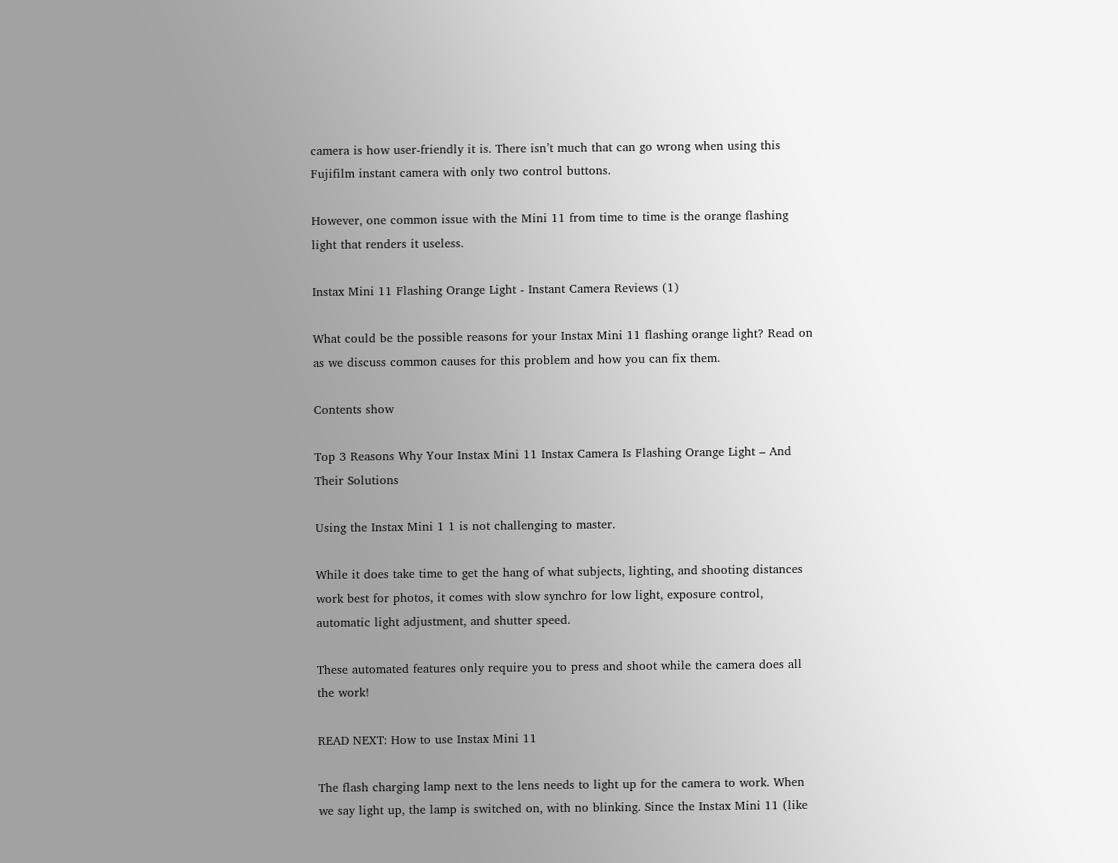camera is how user-friendly it is. There isn’t much that can go wrong when using this Fujifilm instant camera with only two control buttons.

However, one common issue with the Mini 11 from time to time is the orange flashing light that renders it useless.

Instax Mini 11 Flashing Orange Light - Instant Camera Reviews (1)

What could be the possible reasons for your Instax Mini 11 flashing orange light? Read on as we discuss common causes for this problem and how you can fix them.

Contents show

Top 3 Reasons Why Your Instax Mini 11 Instax Camera Is Flashing Orange Light – And Their Solutions

Using the Instax Mini 1 1 is not challenging to master.

While it does take time to get the hang of what subjects, lighting, and shooting distances work best for photos, it comes with slow synchro for low light, exposure control, automatic light adjustment, and shutter speed.

These automated features only require you to press and shoot while the camera does all the work!

READ NEXT: How to use Instax Mini 11

The flash charging lamp next to the lens needs to light up for the camera to work. When we say light up, the lamp is switched on, with no blinking. Since the Instax Mini 11 (like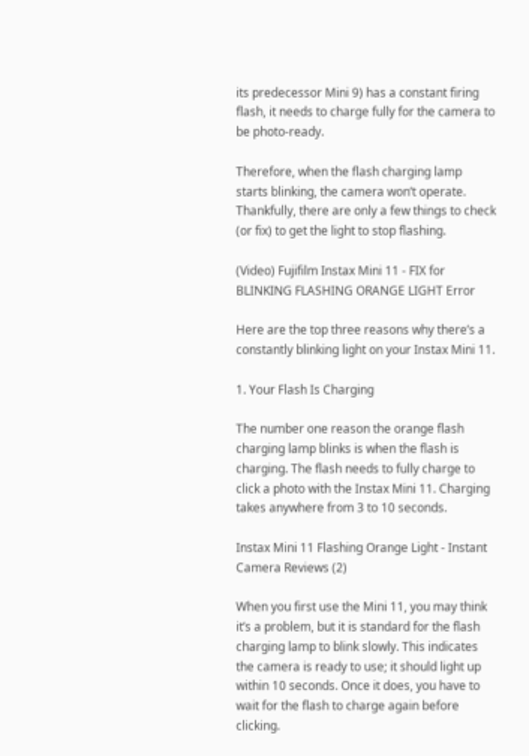its predecessor Mini 9) has a constant firing flash, it needs to charge fully for the camera to be photo-ready.

Therefore, when the flash charging lamp starts blinking, the camera won’t operate. Thankfully, there are only a few things to check (or fix) to get the light to stop flashing.

(Video) Fujifilm Instax Mini 11 - FIX for BLINKING FLASHING ORANGE LIGHT Error

Here are the top three reasons why there’s a constantly blinking light on your Instax Mini 11.

1. Your Flash Is Charging

The number one reason the orange flash charging lamp blinks is when the flash is charging. The flash needs to fully charge to click a photo with the Instax Mini 11. Charging takes anywhere from 3 to 10 seconds.

Instax Mini 11 Flashing Orange Light - Instant Camera Reviews (2)

When you first use the Mini 11, you may think it’s a problem, but it is standard for the flash charging lamp to blink slowly. This indicates the camera is ready to use; it should light up within 10 seconds. Once it does, you have to wait for the flash to charge again before clicking.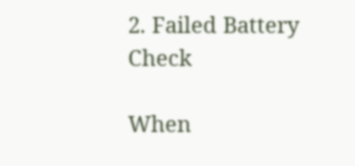2. Failed Battery Check

When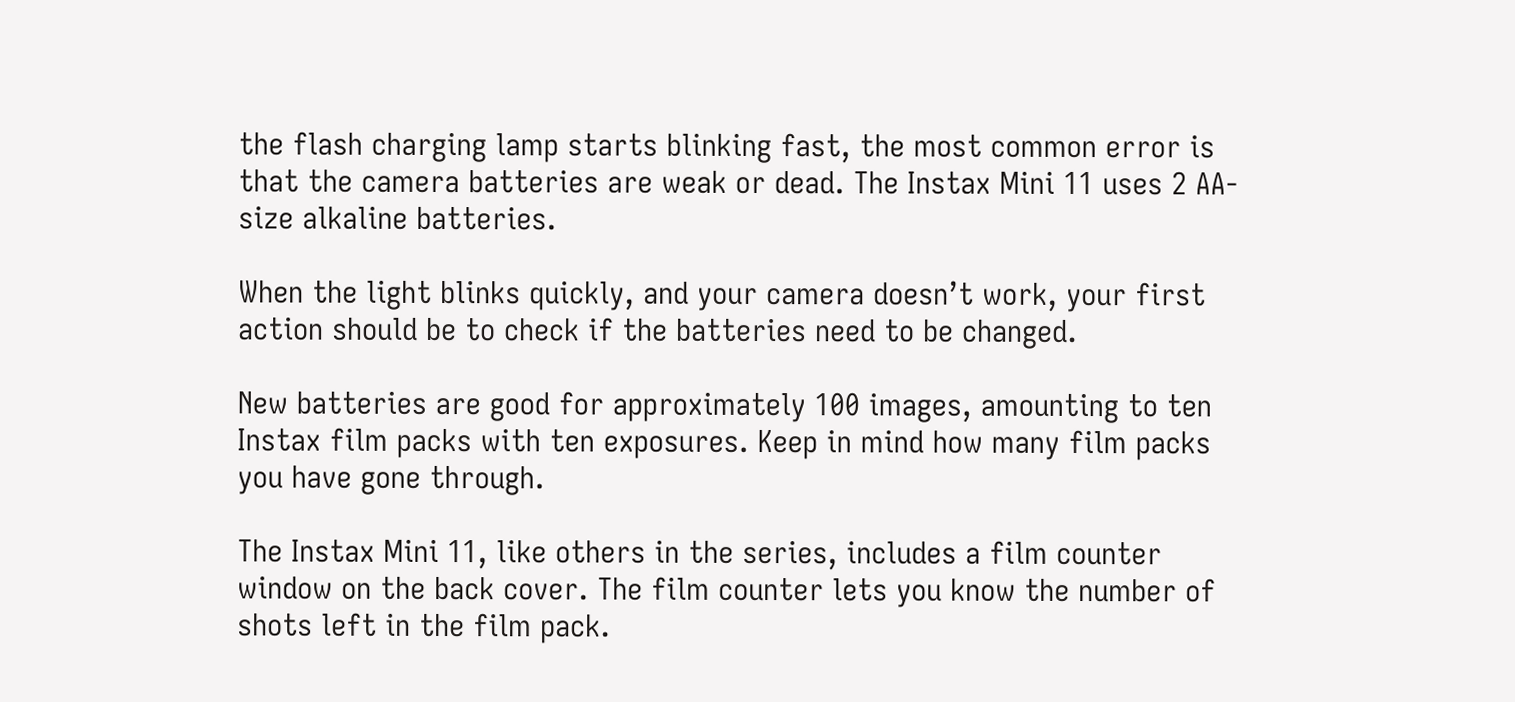the flash charging lamp starts blinking fast, the most common error is that the camera batteries are weak or dead. The Instax Mini 11 uses 2 AA-size alkaline batteries.

When the light blinks quickly, and your camera doesn’t work, your first action should be to check if the batteries need to be changed.

New batteries are good for approximately 100 images, amounting to ten Instax film packs with ten exposures. Keep in mind how many film packs you have gone through.

The Instax Mini 11, like others in the series, includes a film counter window on the back cover. The film counter lets you know the number of shots left in the film pack.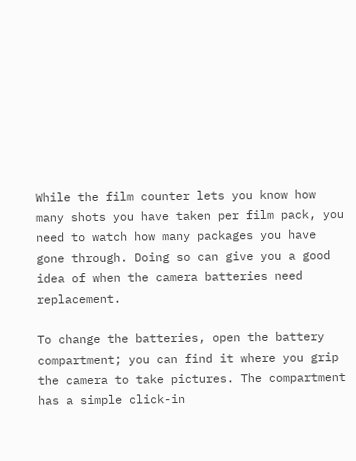While the film counter lets you know how many shots you have taken per film pack, you need to watch how many packages you have gone through. Doing so can give you a good idea of when the camera batteries need replacement.

To change the batteries, open the battery compartment; you can find it where you grip the camera to take pictures. The compartment has a simple click-in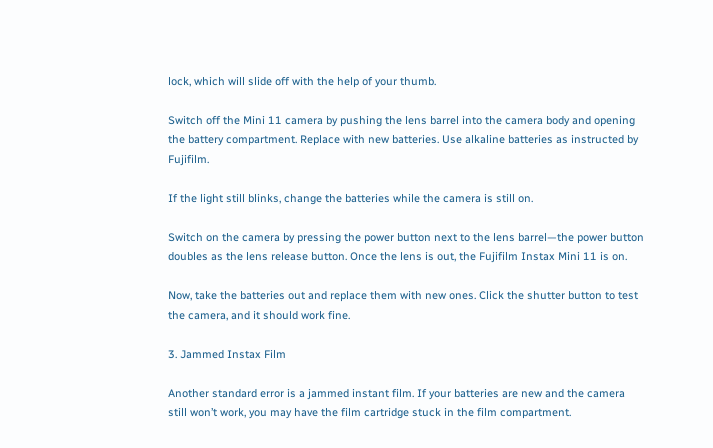lock, which will slide off with the help of your thumb.

Switch off the Mini 11 camera by pushing the lens barrel into the camera body and opening the battery compartment. Replace with new batteries. Use alkaline batteries as instructed by Fujifilm.

If the light still blinks, change the batteries while the camera is still on.

Switch on the camera by pressing the power button next to the lens barrel—the power button doubles as the lens release button. Once the lens is out, the Fujifilm Instax Mini 11 is on.

Now, take the batteries out and replace them with new ones. Click the shutter button to test the camera, and it should work fine.

3. Jammed Instax Film

Another standard error is a jammed instant film. If your batteries are new and the camera still won’t work, you may have the film cartridge stuck in the film compartment.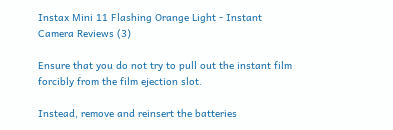Instax Mini 11 Flashing Orange Light - Instant Camera Reviews (3)

Ensure that you do not try to pull out the instant film forcibly from the film ejection slot.

Instead, remove and reinsert the batteries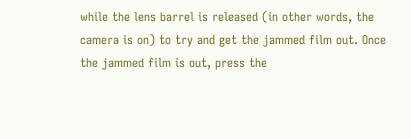while the lens barrel is released (in other words, the camera is on) to try and get the jammed film out. Once the jammed film is out, press the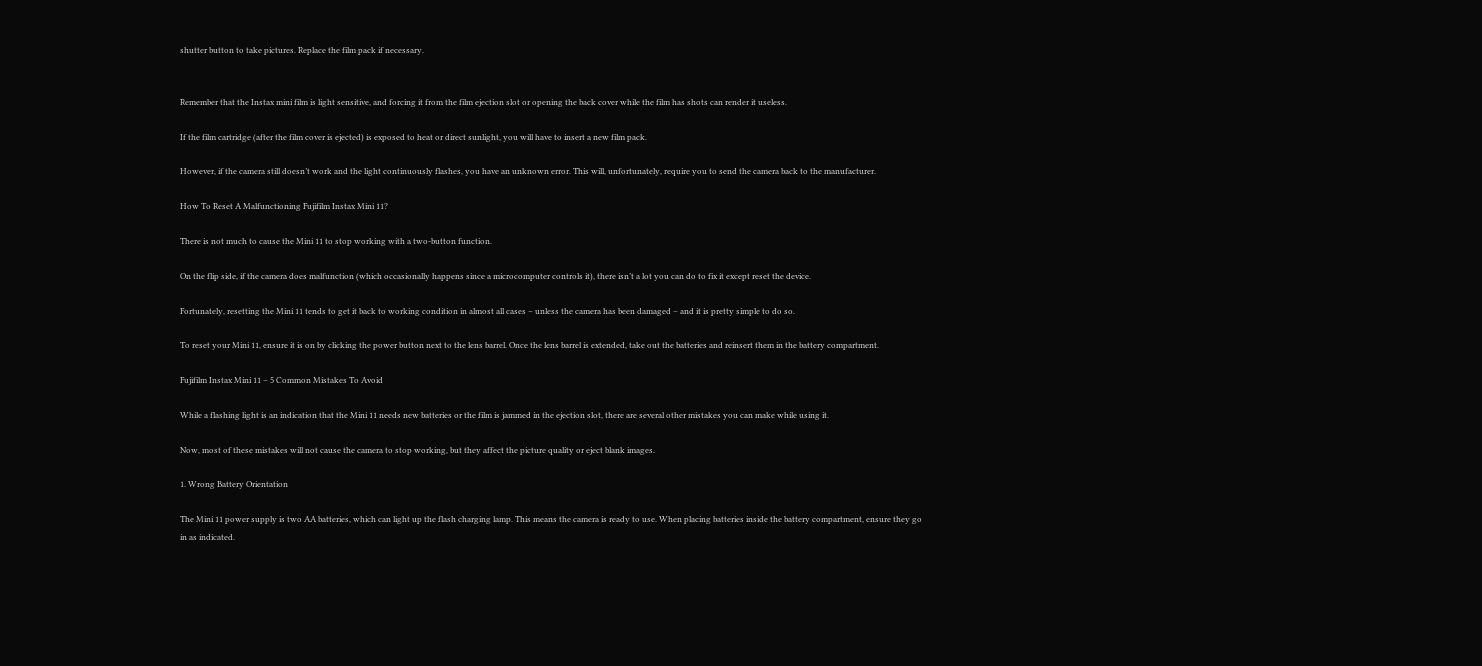shutter button to take pictures. Replace the film pack if necessary.


Remember that the Instax mini film is light sensitive, and forcing it from the film ejection slot or opening the back cover while the film has shots can render it useless.

If the film cartridge (after the film cover is ejected) is exposed to heat or direct sunlight, you will have to insert a new film pack.

However, if the camera still doesn’t work and the light continuously flashes, you have an unknown error. This will, unfortunately, require you to send the camera back to the manufacturer.

How To Reset A Malfunctioning Fujifilm Instax Mini 11?

There is not much to cause the Mini 11 to stop working with a two-button function.

On the flip side, if the camera does malfunction (which occasionally happens since a microcomputer controls it), there isn’t a lot you can do to fix it except reset the device.

Fortunately, resetting the Mini 11 tends to get it back to working condition in almost all cases – unless the camera has been damaged – and it is pretty simple to do so.

To reset your Mini 11, ensure it is on by clicking the power button next to the lens barrel. Once the lens barrel is extended, take out the batteries and reinsert them in the battery compartment.

Fujifilm Instax Mini 11 – 5 Common Mistakes To Avoid

While a flashing light is an indication that the Mini 11 needs new batteries or the film is jammed in the ejection slot, there are several other mistakes you can make while using it.

Now, most of these mistakes will not cause the camera to stop working, but they affect the picture quality or eject blank images.

1. Wrong Battery Orientation

The Mini 11 power supply is two AA batteries, which can light up the flash charging lamp. This means the camera is ready to use. When placing batteries inside the battery compartment, ensure they go in as indicated.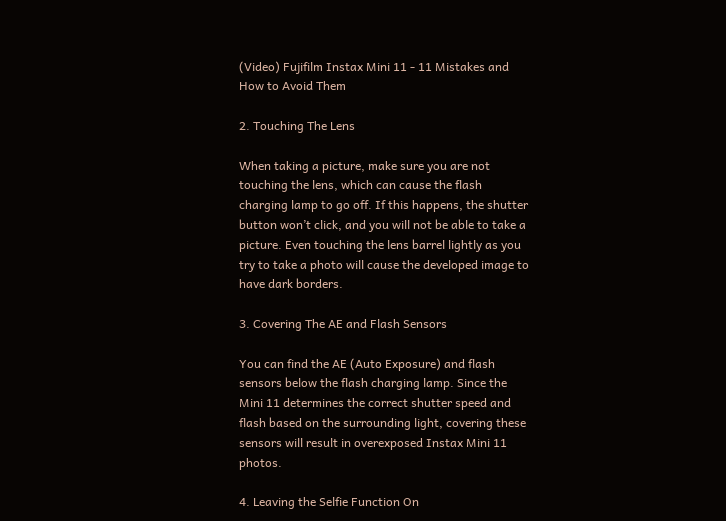(Video) Fujifilm Instax Mini 11 - 11 Mistakes and How to Avoid Them

2. Touching The Lens

When taking a picture, make sure you are not touching the lens, which can cause the flash charging lamp to go off. If this happens, the shutter button won’t click, and you will not be able to take a picture. Even touching the lens barrel lightly as you try to take a photo will cause the developed image to have dark borders.

3. Covering The AE and Flash Sensors

You can find the AE (Auto Exposure) and flash sensors below the flash charging lamp. Since the Mini 11 determines the correct shutter speed and flash based on the surrounding light, covering these sensors will result in overexposed Instax Mini 11 photos.

4. Leaving the Selfie Function On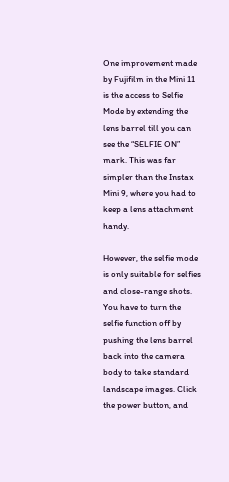One improvement made by Fujifilm in the Mini 11 is the access to Selfie Mode by extending the lens barrel till you can see the “SELFIE ON” mark. This was far simpler than the Instax Mini 9, where you had to keep a lens attachment handy.

However, the selfie mode is only suitable for selfies and close-range shots. You have to turn the selfie function off by pushing the lens barrel back into the camera body to take standard landscape images. Click the power button, and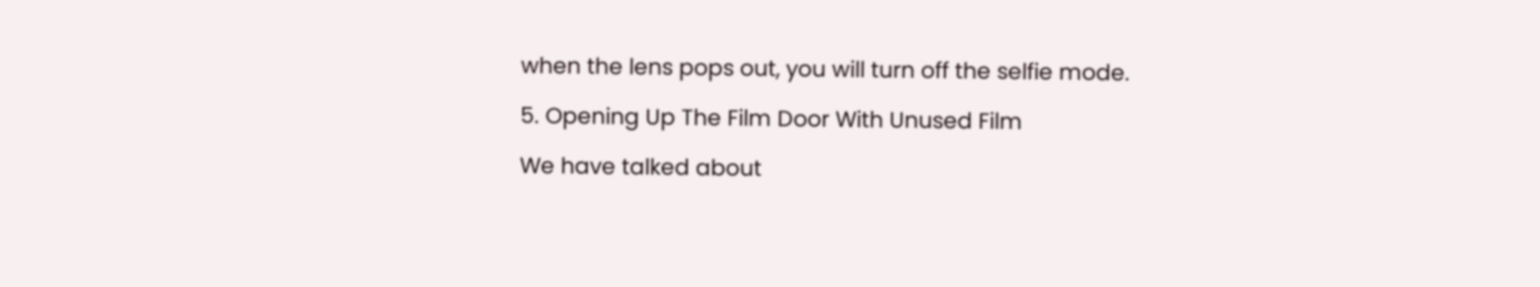when the lens pops out, you will turn off the selfie mode.

5. Opening Up The Film Door With Unused Film

We have talked about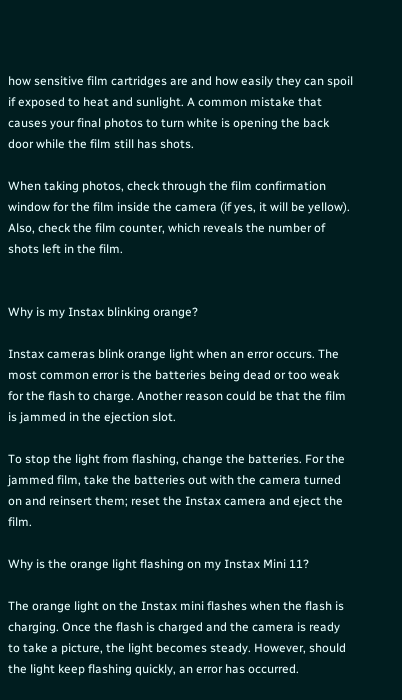how sensitive film cartridges are and how easily they can spoil if exposed to heat and sunlight. A common mistake that causes your final photos to turn white is opening the back door while the film still has shots.

When taking photos, check through the film confirmation window for the film inside the camera (if yes, it will be yellow). Also, check the film counter, which reveals the number of shots left in the film.


Why is my Instax blinking orange?

Instax cameras blink orange light when an error occurs. The most common error is the batteries being dead or too weak for the flash to charge. Another reason could be that the film is jammed in the ejection slot.

To stop the light from flashing, change the batteries. For the jammed film, take the batteries out with the camera turned on and reinsert them; reset the Instax camera and eject the film.

Why is the orange light flashing on my Instax Mini 11?

The orange light on the Instax mini flashes when the flash is charging. Once the flash is charged and the camera is ready to take a picture, the light becomes steady. However, should the light keep flashing quickly, an error has occurred.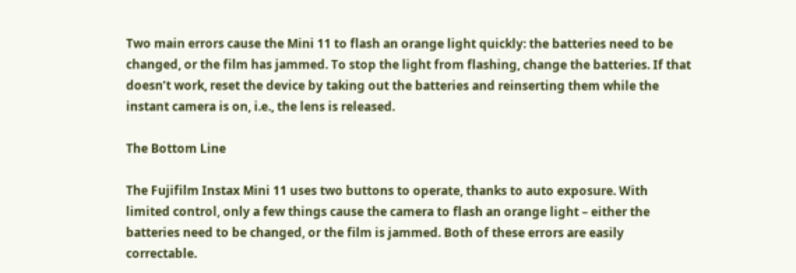Two main errors cause the Mini 11 to flash an orange light quickly: the batteries need to be changed, or the film has jammed. To stop the light from flashing, change the batteries. If that doesn’t work, reset the device by taking out the batteries and reinserting them while the instant camera is on, i.e., the lens is released.

The Bottom Line

The Fujifilm Instax Mini 11 uses two buttons to operate, thanks to auto exposure. With limited control, only a few things cause the camera to flash an orange light – either the batteries need to be changed, or the film is jammed. Both of these errors are easily correctable.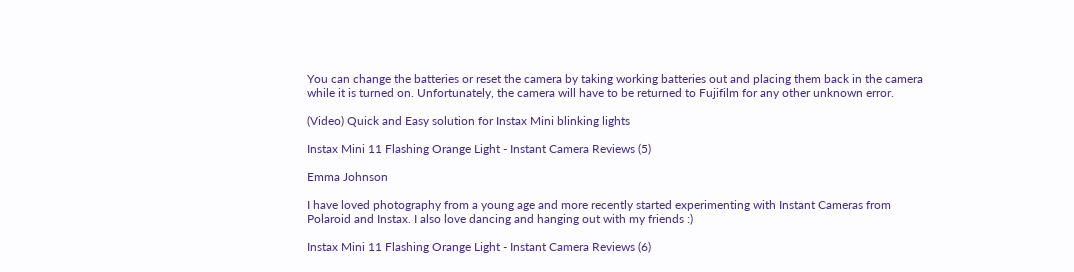You can change the batteries or reset the camera by taking working batteries out and placing them back in the camera while it is turned on. Unfortunately, the camera will have to be returned to Fujifilm for any other unknown error.

(Video) Quick and Easy solution for Instax Mini blinking lights

Instax Mini 11 Flashing Orange Light - Instant Camera Reviews (5)

Emma Johnson

I have loved photography from a young age and more recently started experimenting with Instant Cameras from Polaroid and Instax. I also love dancing and hanging out with my friends :)

Instax Mini 11 Flashing Orange Light - Instant Camera Reviews (6)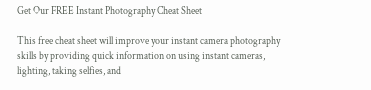Get Our FREE Instant Photography Cheat Sheet

This free cheat sheet will improve your instant camera photography skills by providing quick information on using instant cameras, lighting, taking selfies, and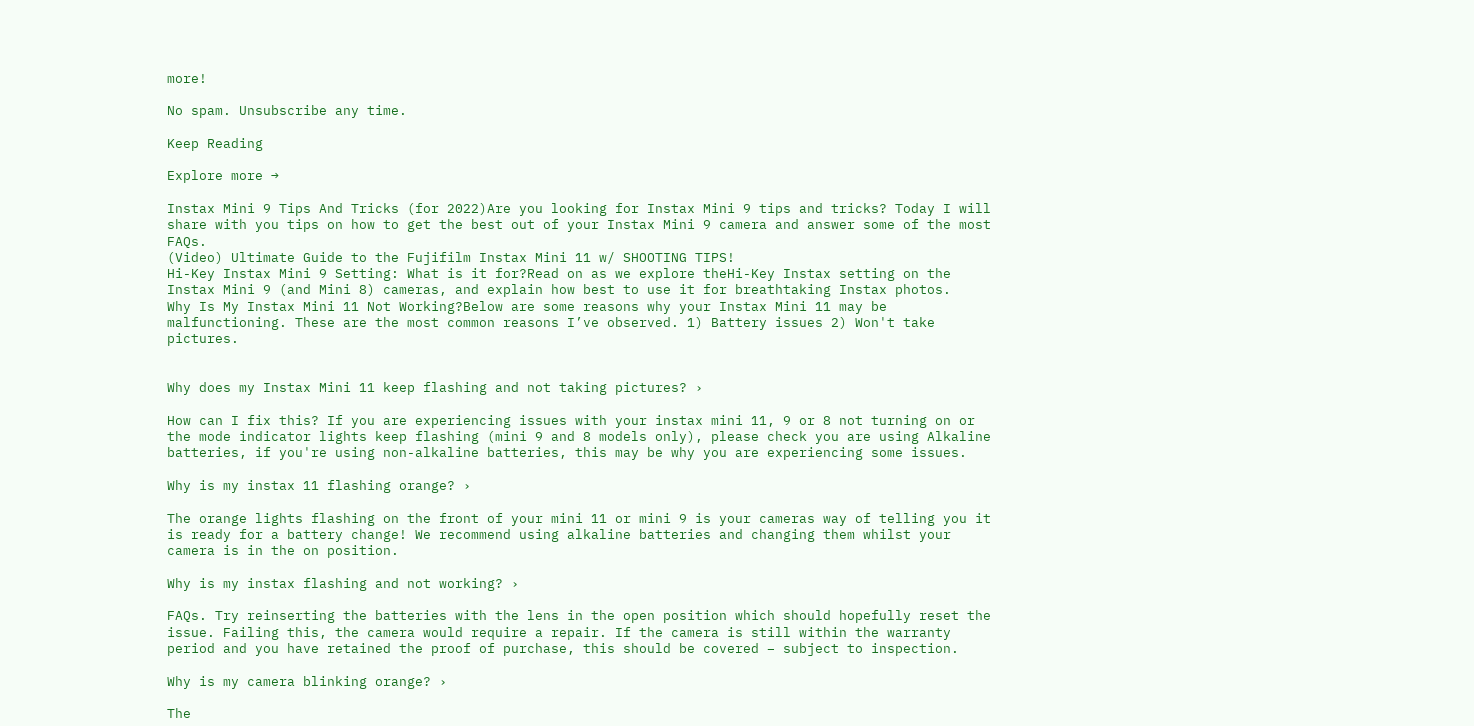more!

No spam. Unsubscribe any time.

Keep Reading

Explore more →

Instax Mini 9 Tips And Tricks (for 2022)Are you looking for Instax Mini 9 tips and tricks? Today I will share with you tips on how to get the best out of your Instax Mini 9 camera and answer some of the most FAQs.
(Video) Ultimate Guide to the Fujifilm Instax Mini 11 w/ SHOOTING TIPS!
Hi-Key Instax Mini 9 Setting: What is it for?Read on as we explore theHi-Key Instax setting on the Instax Mini 9 (and Mini 8) cameras, and explain how best to use it for breathtaking Instax photos.
Why Is My Instax Mini 11 Not Working?Below are some reasons why your Instax Mini 11 may be malfunctioning. These are the most common reasons I’ve observed. 1) Battery issues 2) Won't take pictures.


Why does my Instax Mini 11 keep flashing and not taking pictures? ›

How can I fix this? If you are experiencing issues with your instax mini 11, 9 or 8 not turning on or the mode indicator lights keep flashing (mini 9 and 8 models only), please check you are using Alkaline batteries, if you're using non-alkaline batteries, this may be why you are experiencing some issues.

Why is my instax 11 flashing orange? ›

The orange lights flashing on the front of your mini 11 or mini 9 is your cameras way of telling you it is ready for a battery change! We recommend using alkaline batteries and changing them whilst your camera is in the on position.

Why is my instax flashing and not working? ›

FAQs. Try reinserting the batteries with the lens in the open position which should hopefully reset the issue. Failing this, the camera would require a repair. If the camera is still within the warranty period and you have retained the proof of purchase, this should be covered – subject to inspection.

Why is my camera blinking orange? ›

The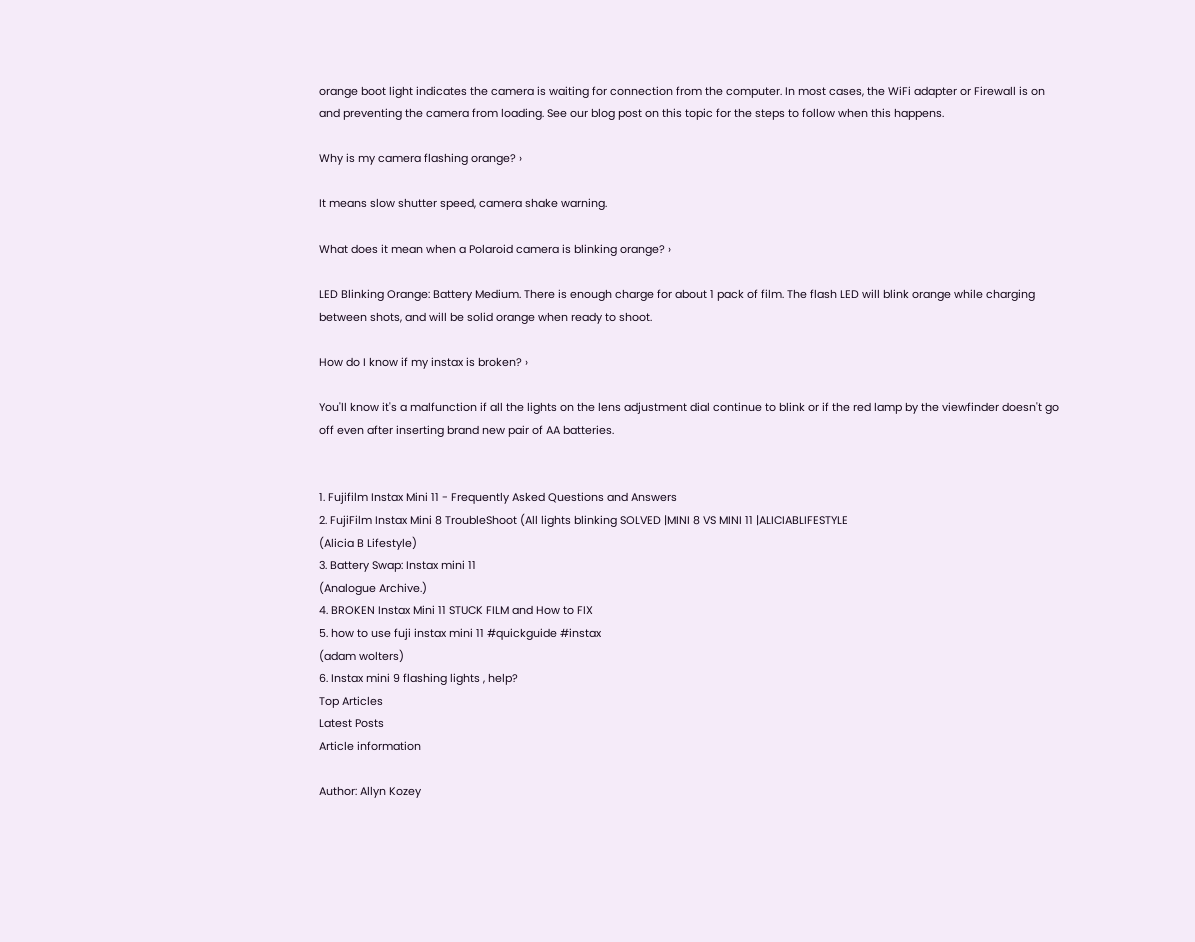orange boot light indicates the camera is waiting for connection from the computer. In most cases, the WiFi adapter or Firewall is on and preventing the camera from loading. See our blog post on this topic for the steps to follow when this happens.

Why is my camera flashing orange? ›

It means slow shutter speed, camera shake warning.

What does it mean when a Polaroid camera is blinking orange? ›

LED Blinking Orange: Battery Medium. There is enough charge for about 1 pack of film. The flash LED will blink orange while charging between shots, and will be solid orange when ready to shoot.

How do I know if my instax is broken? ›

You'll know it's a malfunction if all the lights on the lens adjustment dial continue to blink or if the red lamp by the viewfinder doesn't go off even after inserting brand new pair of AA batteries.


1. Fujifilm Instax Mini 11 - Frequently Asked Questions and Answers
2. FujiFilm Instax Mini 8 TroubleShoot (All lights blinking SOLVED |MINI 8 VS MINI 11 |ALICIABLIFESTYLE
(Alicia B Lifestyle)
3. Battery Swap: Instax mini 11
(Analogue Archive.)
4. BROKEN Instax Mini 11 STUCK FILM and How to FIX
5. how to use fuji instax mini 11 #quickguide #instax
(adam wolters)
6. Instax mini 9 flashing lights , help?
Top Articles
Latest Posts
Article information

Author: Allyn Kozey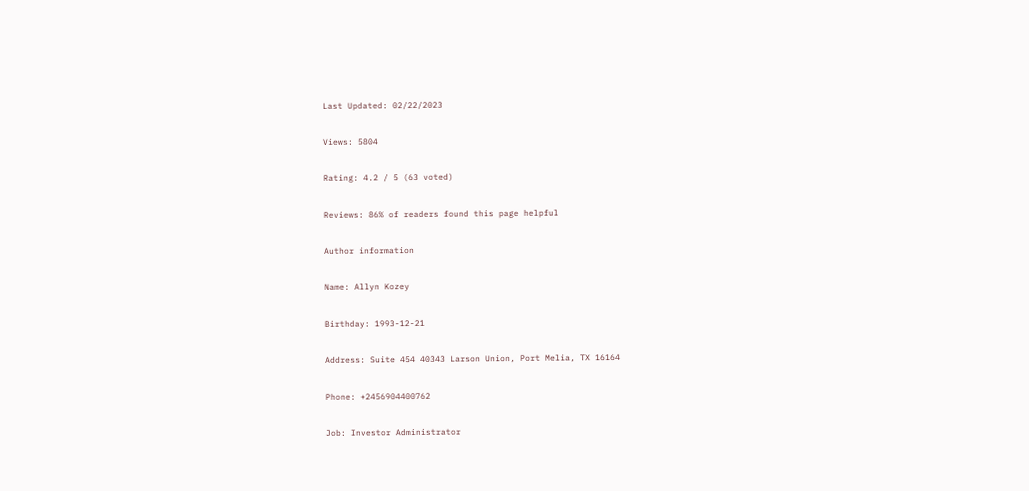Last Updated: 02/22/2023

Views: 5804

Rating: 4.2 / 5 (63 voted)

Reviews: 86% of readers found this page helpful

Author information

Name: Allyn Kozey

Birthday: 1993-12-21

Address: Suite 454 40343 Larson Union, Port Melia, TX 16164

Phone: +2456904400762

Job: Investor Administrator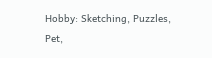Hobby: Sketching, Puzzles, Pet,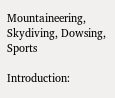Mountaineering, Skydiving, Dowsing, Sports

Introduction: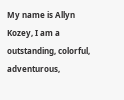My name is Allyn Kozey, I am a outstanding, colorful, adventurous,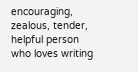encouraging, zealous, tender, helpful person who loves writing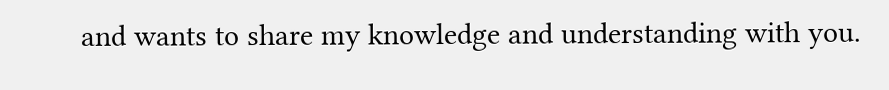and wants to share my knowledge and understanding with you.